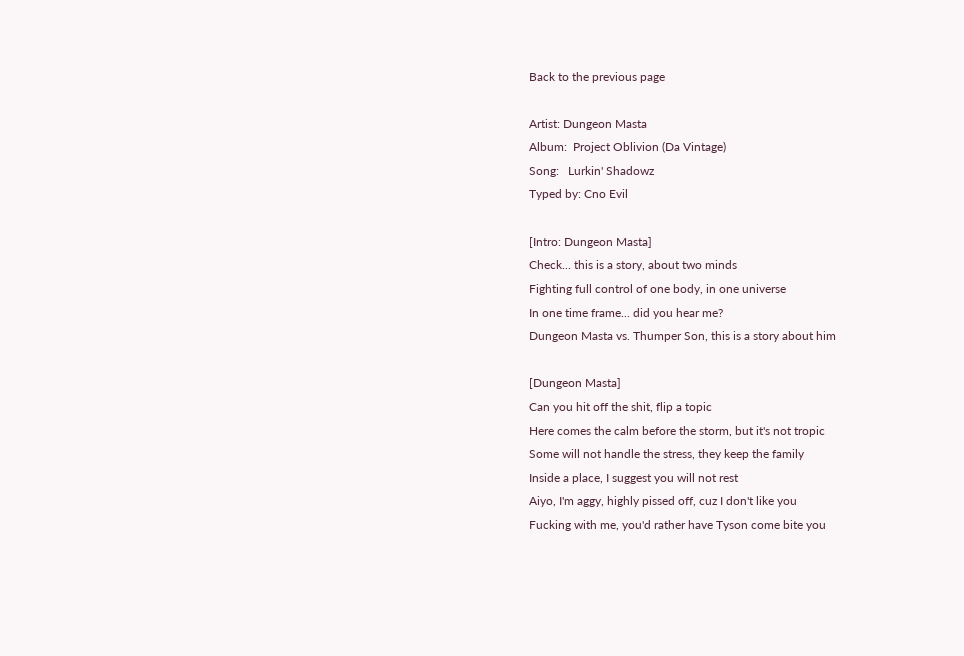Back to the previous page

Artist: Dungeon Masta
Album:  Project Oblivion (Da Vintage)
Song:   Lurkin' Shadowz
Typed by: Cno Evil

[Intro: Dungeon Masta]
Check... this is a story, about two minds
Fighting full control of one body, in one universe
In one time frame... did you hear me?
Dungeon Masta vs. Thumper Son, this is a story about him

[Dungeon Masta]
Can you hit off the shit, flip a topic
Here comes the calm before the storm, but it's not tropic
Some will not handle the stress, they keep the family
Inside a place, I suggest you will not rest
Aiyo, I'm aggy, highly pissed off, cuz I don't like you
Fucking with me, you'd rather have Tyson come bite you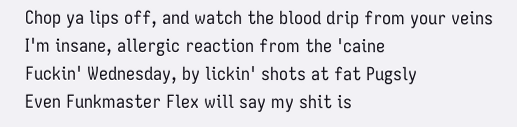Chop ya lips off, and watch the blood drip from your veins
I'm insane, allergic reaction from the 'caine
Fuckin' Wednesday, by lickin' shots at fat Pugsly
Even Funkmaster Flex will say my shit is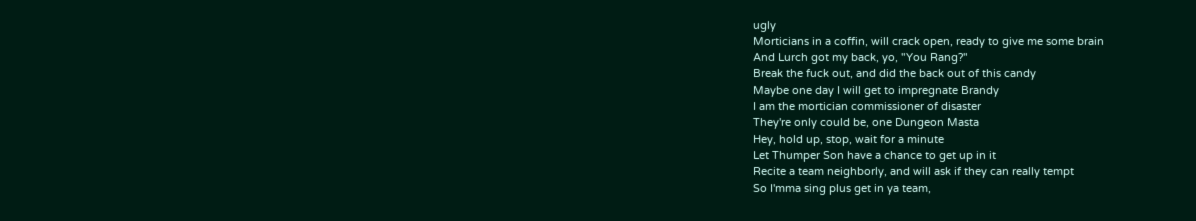ugly
Morticians in a coffin, will crack open, ready to give me some brain
And Lurch got my back, yo, "You Rang?"
Break the fuck out, and did the back out of this candy
Maybe one day I will get to impregnate Brandy
I am the mortician commissioner of disaster
They're only could be, one Dungeon Masta
Hey, hold up, stop, wait for a minute
Let Thumper Son have a chance to get up in it
Recite a team neighborly, and will ask if they can really tempt
So I'mma sing plus get in ya team,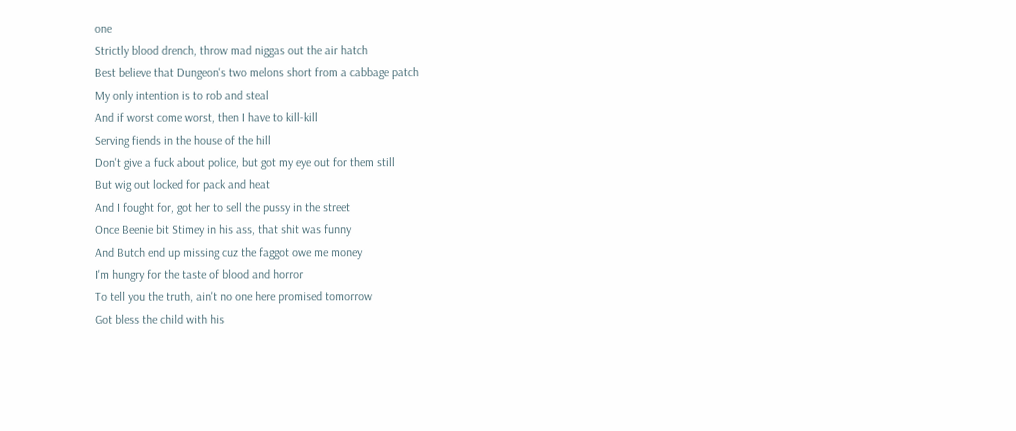one
Strictly blood drench, throw mad niggas out the air hatch
Best believe that Dungeon's two melons short from a cabbage patch
My only intention is to rob and steal
And if worst come worst, then I have to kill-kill
Serving fiends in the house of the hill
Don't give a fuck about police, but got my eye out for them still
But wig out locked for pack and heat
And I fought for, got her to sell the pussy in the street
Once Beenie bit Stimey in his ass, that shit was funny
And Butch end up missing cuz the faggot owe me money
I'm hungry for the taste of blood and horror
To tell you the truth, ain't no one here promised tomorrow
Got bless the child with his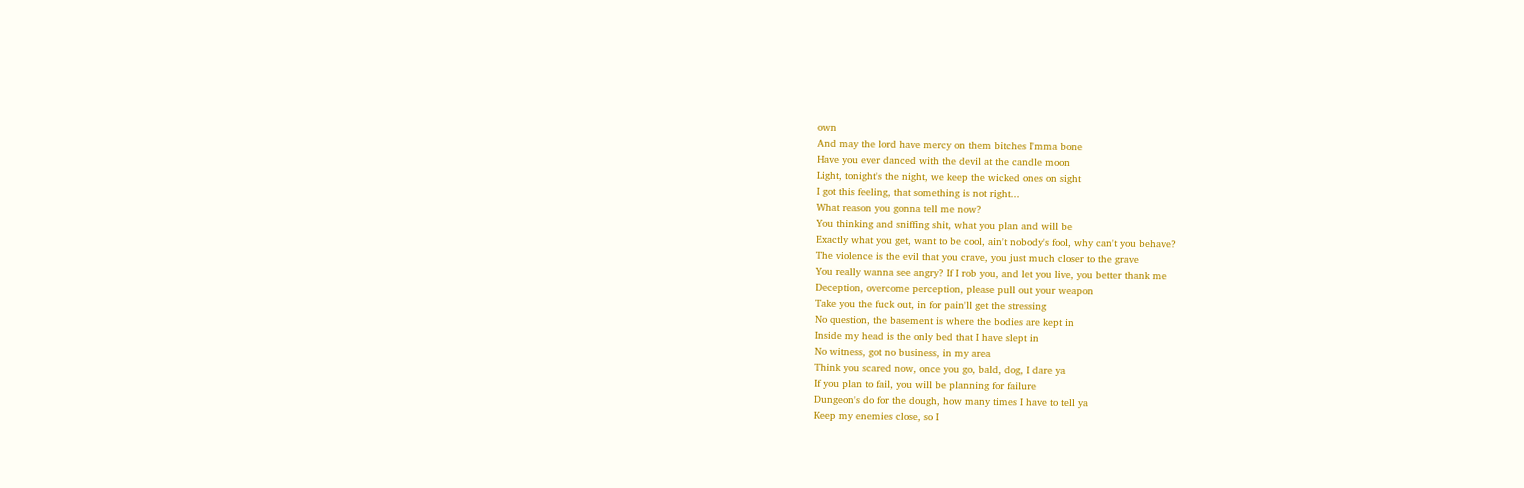own
And may the lord have mercy on them bitches I'mma bone
Have you ever danced with the devil at the candle moon
Light, tonight's the night, we keep the wicked ones on sight
I got this feeling, that something is not right...
What reason you gonna tell me now?
You thinking and sniffing shit, what you plan and will be
Exactly what you get, want to be cool, ain't nobody's fool, why can't you behave?
The violence is the evil that you crave, you just much closer to the grave
You really wanna see angry? If I rob you, and let you live, you better thank me
Deception, overcome perception, please pull out your weapon
Take you the fuck out, in for pain'll get the stressing
No question, the basement is where the bodies are kept in
Inside my head is the only bed that I have slept in
No witness, got no business, in my area
Think you scared now, once you go, bald, dog, I dare ya
If you plan to fail, you will be planning for failure
Dungeon's do for the dough, how many times I have to tell ya
Keep my enemies close, so I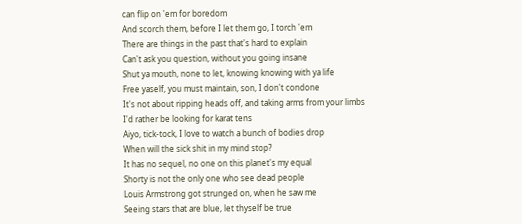can flip on 'em for boredom
And scorch them, before I let them go, I torch 'em
There are things in the past that's hard to explain
Can't ask you question, without you going insane
Shut ya mouth, none to let, knowing knowing with ya life
Free yaself, you must maintain, son, I don't condone
It's not about ripping heads off, and taking arms from your limbs
I'd rather be looking for karat tens
Aiyo, tick-tock, I love to watch a bunch of bodies drop
When will the sick shit in my mind stop?
It has no sequel, no one on this planet's my equal
Shorty is not the only one who see dead people
Louis Armstrong got strunged on, when he saw me
Seeing stars that are blue, let thyself be true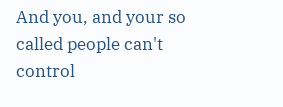And you, and your so called people can't control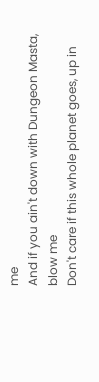me
And if you ain't down with Dungeon Masta, blow me
Don't care if this whole planet goes, up in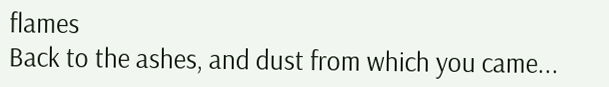flames
Back to the ashes, and dust from which you came...